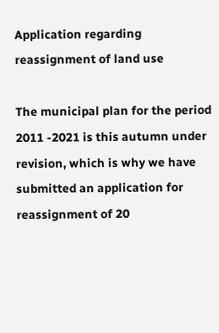Application regarding reassignment of land use

The municipal plan for the period 2011 -2021 is this autumn under revision, which is why we have submitted an application for reassignment of 20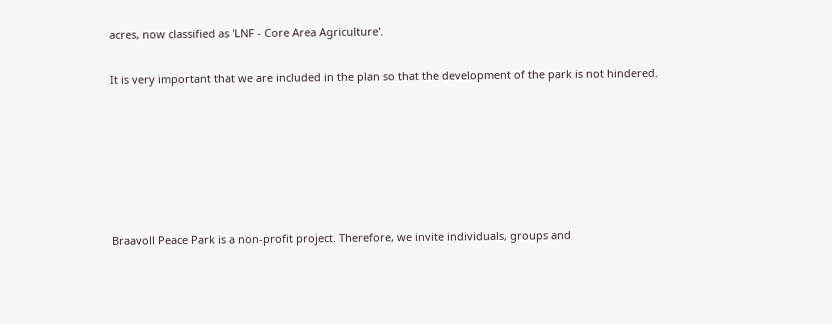acres, now classified as 'LNF - Core Area Agriculture'.

It is very important that we are included in the plan so that the development of the park is not hindered.






Braavoll Peace Park is a non-profit project. Therefore, we invite individuals, groups and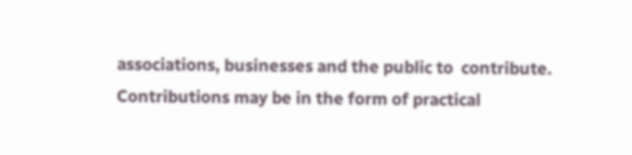associations, businesses and the public to  contribute. Contributions may be in the form of practical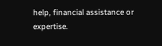help, financial assistance or expertise.